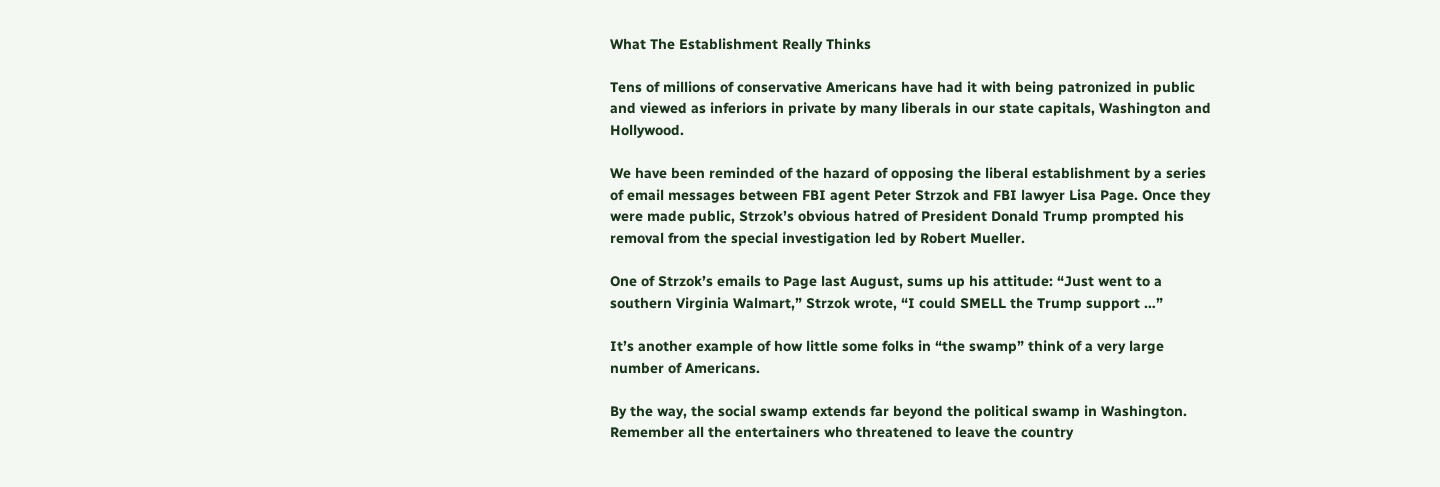What The Establishment Really Thinks

Tens of millions of conservative Americans have had it with being patronized in public and viewed as inferiors in private by many liberals in our state capitals, Washington and Hollywood.

We have been reminded of the hazard of opposing the liberal establishment by a series of email messages between FBI agent Peter Strzok and FBI lawyer Lisa Page. Once they were made public, Strzok’s obvious hatred of President Donald Trump prompted his removal from the special investigation led by Robert Mueller.

One of Strzok’s emails to Page last August, sums up his attitude: “Just went to a southern Virginia Walmart,” Strzok wrote, “I could SMELL the Trump support …”

It’s another example of how little some folks in “the swamp” think of a very large number of Americans.

By the way, the social swamp extends far beyond the political swamp in Washington. Remember all the entertainers who threatened to leave the country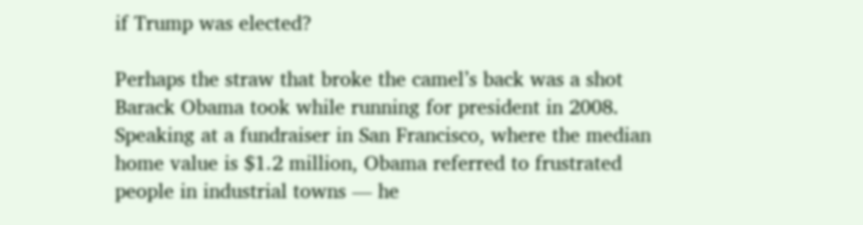if Trump was elected?

Perhaps the straw that broke the camel’s back was a shot Barack Obama took while running for president in 2008. Speaking at a fundraiser in San Francisco, where the median home value is $1.2 million, Obama referred to frustrated people in industrial towns — he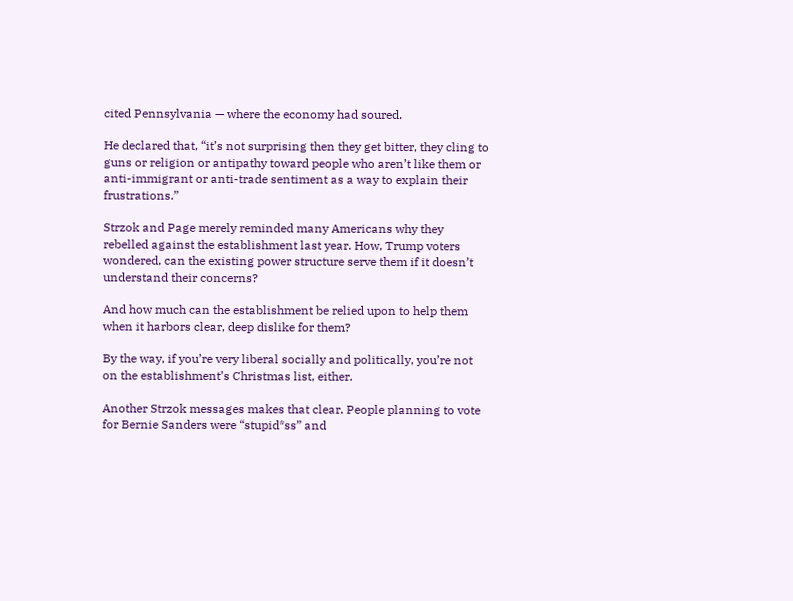cited Pennsylvania — where the economy had soured.

He declared that, “it’s not surprising then they get bitter, they cling to guns or religion or antipathy toward people who aren’t like them or anti-immigrant or anti-trade sentiment as a way to explain their frustrations.”

Strzok and Page merely reminded many Americans why they rebelled against the establishment last year. How, Trump voters wondered, can the existing power structure serve them if it doesn’t understand their concerns?

And how much can the establishment be relied upon to help them when it harbors clear, deep dislike for them?

By the way, if you’re very liberal socially and politically, you’re not on the establishment’s Christmas list, either.

Another Strzok messages makes that clear. People planning to vote for Bernie Sanders were “stupid*ss” and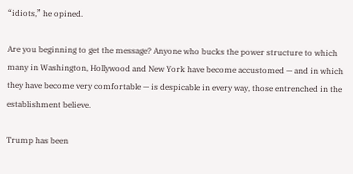“idiots,” he opined.

Are you beginning to get the message? Anyone who bucks the power structure to which many in Washington, Hollywood and New York have become accustomed — and in which they have become very comfortable — is despicable in every way, those entrenched in the establishment believe.

Trump has been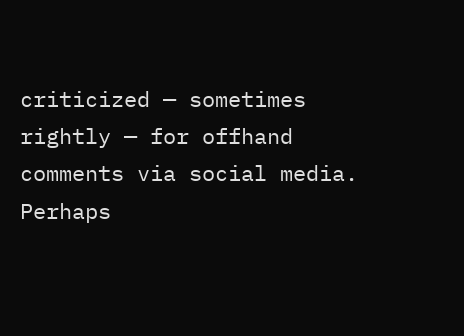criticized — sometimes rightly — for offhand comments via social media. Perhaps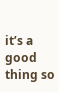it’s a good thing so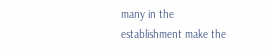many in the establishment make the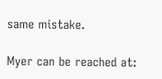same mistake.

Myer can be reached at: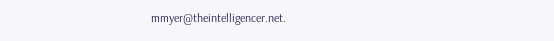mmyer@theintelligencer.net.